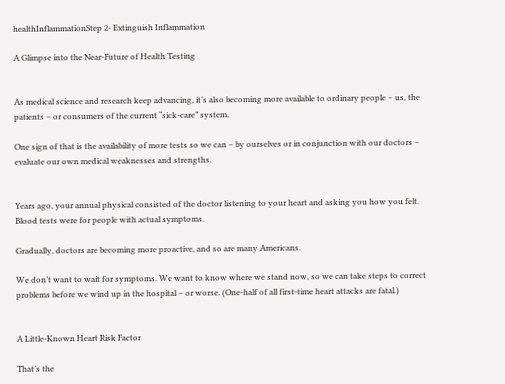healthInflammationStep 2- Extinguish Inflammation

A Glimpse into the Near-Future of Health Testing


As medical science and research keep advancing, it’s also becoming more available to ordinary people – us, the patients – or consumers of the current “sick-care” system.

One sign of that is the availability of more tests so we can – by ourselves or in conjunction with our doctors – evaluate our own medical weaknesses and strengths.


Years ago, your annual physical consisted of the doctor listening to your heart and asking you how you felt. Blood tests were for people with actual symptoms.

Gradually, doctors are becoming more proactive, and so are many Americans.

We don’t want to wait for symptoms. We want to know where we stand now, so we can take steps to correct problems before we wind up in the hospital – or worse. (One-half of all first-time heart attacks are fatal.)


A Little-Known Heart Risk Factor

That’s the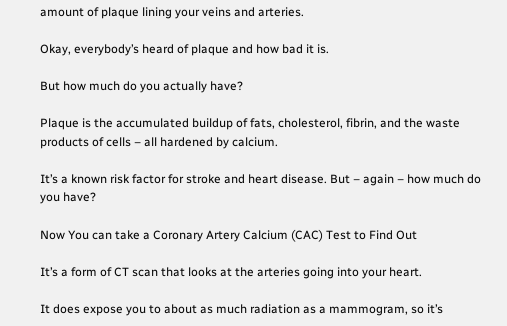amount of plaque lining your veins and arteries.

Okay, everybody’s heard of plaque and how bad it is.

But how much do you actually have?

Plaque is the accumulated buildup of fats, cholesterol, fibrin, and the waste products of cells – all hardened by calcium.

It’s a known risk factor for stroke and heart disease. But – again – how much do you have?

Now You can take a Coronary Artery Calcium (CAC) Test to Find Out

It’s a form of CT scan that looks at the arteries going into your heart.

It does expose you to about as much radiation as a mammogram, so it’s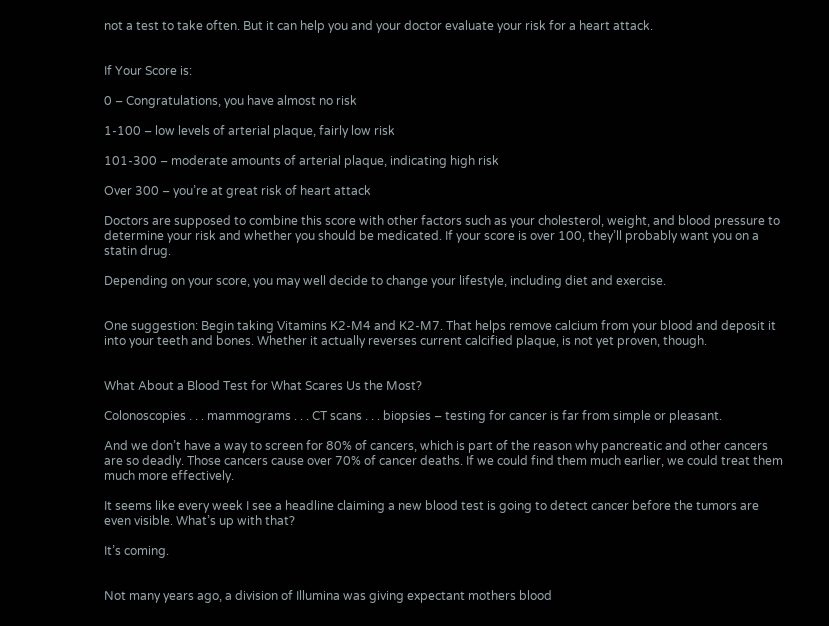not a test to take often. But it can help you and your doctor evaluate your risk for a heart attack.


If Your Score is:

0 – Congratulations, you have almost no risk

1-100 – low levels of arterial plaque, fairly low risk

101-300 – moderate amounts of arterial plaque, indicating high risk

Over 300 – you’re at great risk of heart attack

Doctors are supposed to combine this score with other factors such as your cholesterol, weight, and blood pressure to determine your risk and whether you should be medicated. If your score is over 100, they’ll probably want you on a statin drug.

Depending on your score, you may well decide to change your lifestyle, including diet and exercise.


One suggestion: Begin taking Vitamins K2-M4 and K2-M7. That helps remove calcium from your blood and deposit it into your teeth and bones. Whether it actually reverses current calcified plaque, is not yet proven, though.


What About a Blood Test for What Scares Us the Most?

Colonoscopies . . . mammograms . . . CT scans . . . biopsies – testing for cancer is far from simple or pleasant.

And we don’t have a way to screen for 80% of cancers, which is part of the reason why pancreatic and other cancers are so deadly. Those cancers cause over 70% of cancer deaths. If we could find them much earlier, we could treat them much more effectively.

It seems like every week I see a headline claiming a new blood test is going to detect cancer before the tumors are even visible. What’s up with that?

It’s coming.


Not many years ago, a division of Illumina was giving expectant mothers blood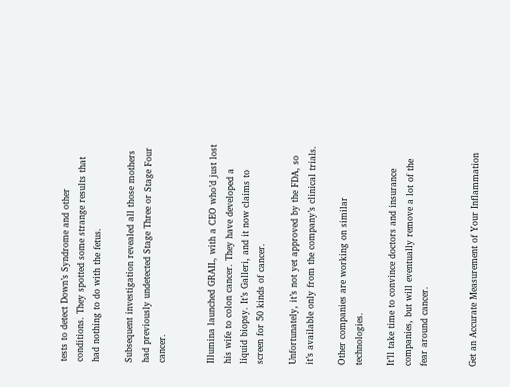tests to detect Down’s Syndrome and other conditions. They spotted some strange results that had nothing to do with the fetus.

Subsequent investigation revealed all those mothers had previously undetected Stage Three or Stage Four cancer.


Illumina launched GRAIL, with a CEO who’d just lost his wife to colon cancer. They have developed a liquid biopsy. It’s Galleri, and it now claims to screen for 50 kinds of cancer.

Unfortunately, it’s not yet approved by the FDA, so it’s available only from the company’s clinical trials.

Other companies are working on similar technologies.

It’ll take time to convince doctors and insurance companies, but will eventually remove a lot of the fear around cancer.


Get an Accurate Measurement of Your Inflammation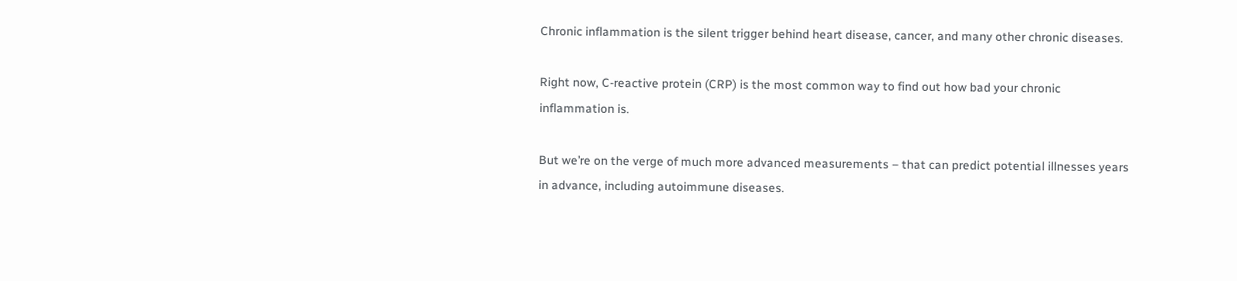Chronic inflammation is the silent trigger behind heart disease, cancer, and many other chronic diseases.

Right now, C-reactive protein (CRP) is the most common way to find out how bad your chronic inflammation is.

But we’re on the verge of much more advanced measurements – that can predict potential illnesses years in advance, including autoimmune diseases.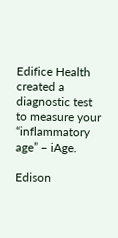Edifice Health created a diagnostic test to measure your “inflammatory age” – iAge.

Edison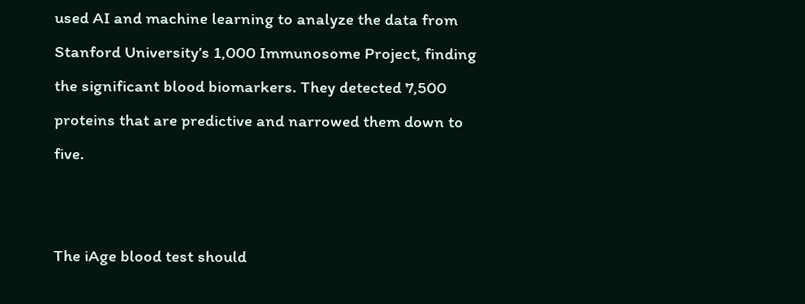used AI and machine learning to analyze the data from Stanford University’s 1,000 Immunosome Project, finding the significant blood biomarkers. They detected 7,500 proteins that are predictive and narrowed them down to five.


The iAge blood test should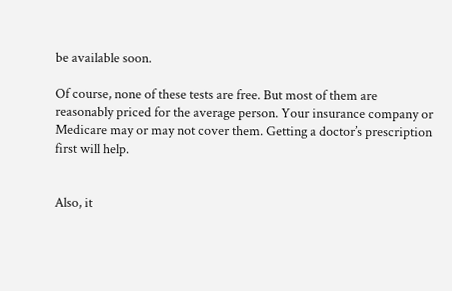be available soon.

Of course, none of these tests are free. But most of them are reasonably priced for the average person. Your insurance company or Medicare may or may not cover them. Getting a doctor’s prescription first will help.


Also, it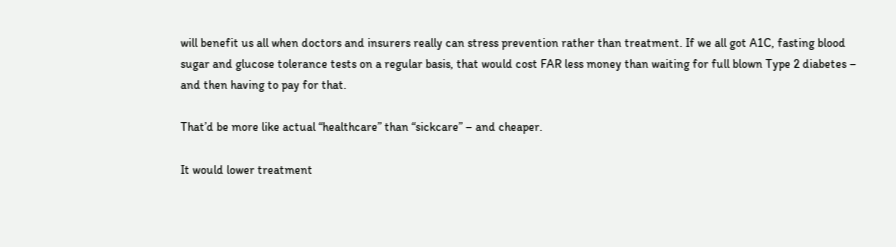will benefit us all when doctors and insurers really can stress prevention rather than treatment. If we all got A1C, fasting blood sugar and glucose tolerance tests on a regular basis, that would cost FAR less money than waiting for full blown Type 2 diabetes – and then having to pay for that.

That’d be more like actual “healthcare” than “sickcare” – and cheaper.

It would lower treatment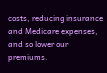costs, reducing insurance and Medicare expenses, and so lower our premiums.